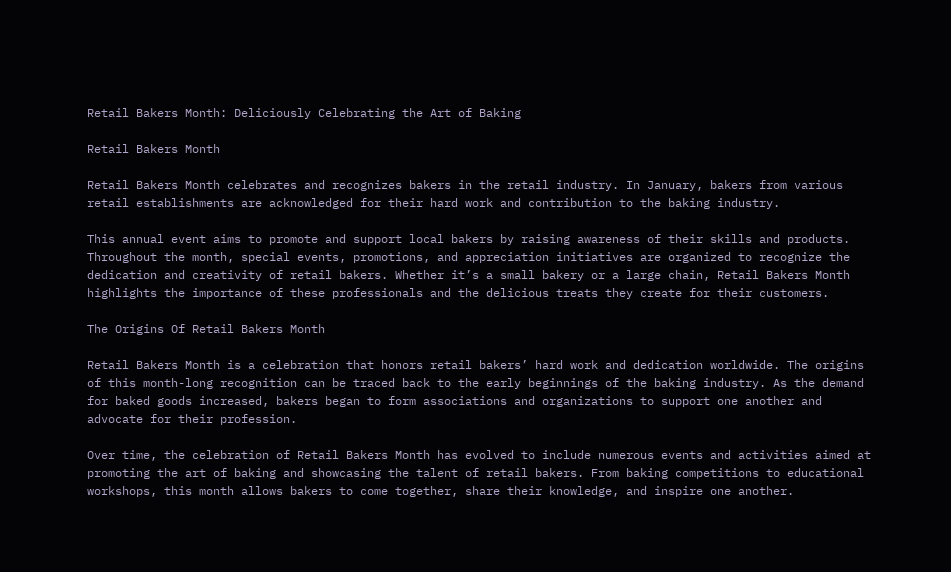Retail Bakers Month: Deliciously Celebrating the Art of Baking

Retail Bakers Month

Retail Bakers Month celebrates and recognizes bakers in the retail industry. In January, bakers from various retail establishments are acknowledged for their hard work and contribution to the baking industry.

This annual event aims to promote and support local bakers by raising awareness of their skills and products. Throughout the month, special events, promotions, and appreciation initiatives are organized to recognize the dedication and creativity of retail bakers. Whether it’s a small bakery or a large chain, Retail Bakers Month highlights the importance of these professionals and the delicious treats they create for their customers.

The Origins Of Retail Bakers Month

Retail Bakers Month is a celebration that honors retail bakers’ hard work and dedication worldwide. The origins of this month-long recognition can be traced back to the early beginnings of the baking industry. As the demand for baked goods increased, bakers began to form associations and organizations to support one another and advocate for their profession.

Over time, the celebration of Retail Bakers Month has evolved to include numerous events and activities aimed at promoting the art of baking and showcasing the talent of retail bakers. From baking competitions to educational workshops, this month allows bakers to come together, share their knowledge, and inspire one another.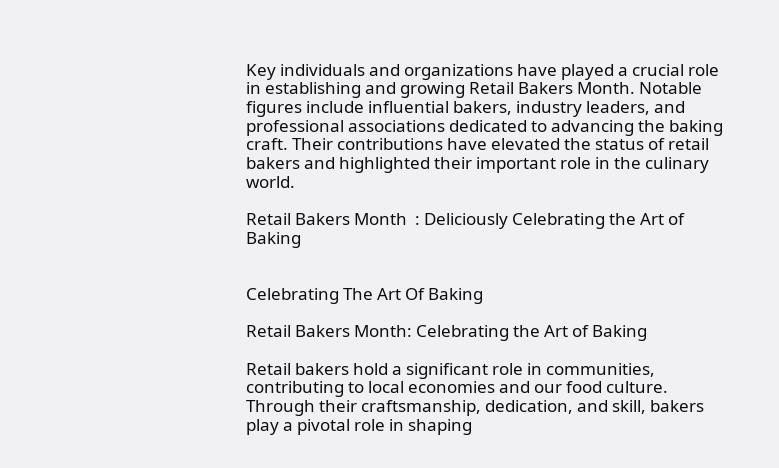Key individuals and organizations have played a crucial role in establishing and growing Retail Bakers Month. Notable figures include influential bakers, industry leaders, and professional associations dedicated to advancing the baking craft. Their contributions have elevated the status of retail bakers and highlighted their important role in the culinary world.

Retail Bakers Month  : Deliciously Celebrating the Art of Baking


Celebrating The Art Of Baking

Retail Bakers Month: Celebrating the Art of Baking

Retail bakers hold a significant role in communities, contributing to local economies and our food culture. Through their craftsmanship, dedication, and skill, bakers play a pivotal role in shaping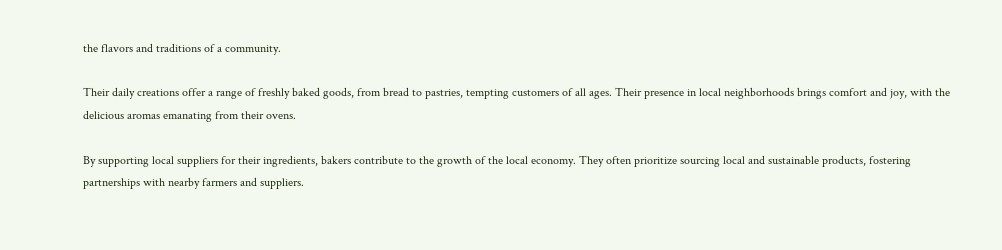the flavors and traditions of a community.

Their daily creations offer a range of freshly baked goods, from bread to pastries, tempting customers of all ages. Their presence in local neighborhoods brings comfort and joy, with the delicious aromas emanating from their ovens.

By supporting local suppliers for their ingredients, bakers contribute to the growth of the local economy. They often prioritize sourcing local and sustainable products, fostering partnerships with nearby farmers and suppliers.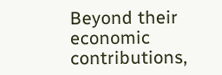Beyond their economic contributions,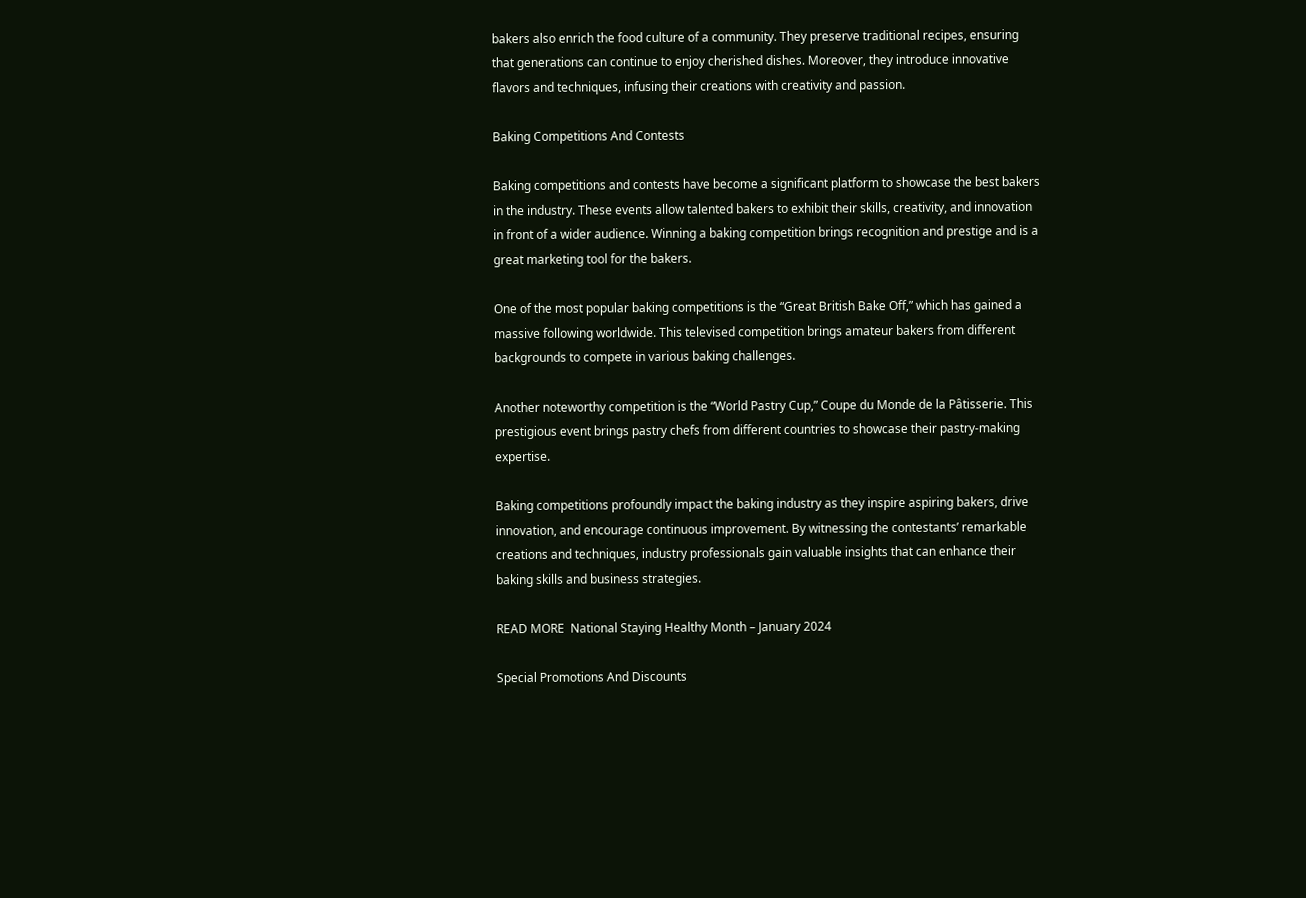bakers also enrich the food culture of a community. They preserve traditional recipes, ensuring that generations can continue to enjoy cherished dishes. Moreover, they introduce innovative flavors and techniques, infusing their creations with creativity and passion.

Baking Competitions And Contests

Baking competitions and contests have become a significant platform to showcase the best bakers in the industry. These events allow talented bakers to exhibit their skills, creativity, and innovation in front of a wider audience. Winning a baking competition brings recognition and prestige and is a great marketing tool for the bakers.

One of the most popular baking competitions is the “Great British Bake Off,” which has gained a massive following worldwide. This televised competition brings amateur bakers from different backgrounds to compete in various baking challenges.

Another noteworthy competition is the “World Pastry Cup,” Coupe du Monde de la Pâtisserie. This prestigious event brings pastry chefs from different countries to showcase their pastry-making expertise.

Baking competitions profoundly impact the baking industry as they inspire aspiring bakers, drive innovation, and encourage continuous improvement. By witnessing the contestants’ remarkable creations and techniques, industry professionals gain valuable insights that can enhance their baking skills and business strategies.

READ MORE  National Staying Healthy Month – January 2024

Special Promotions And Discounts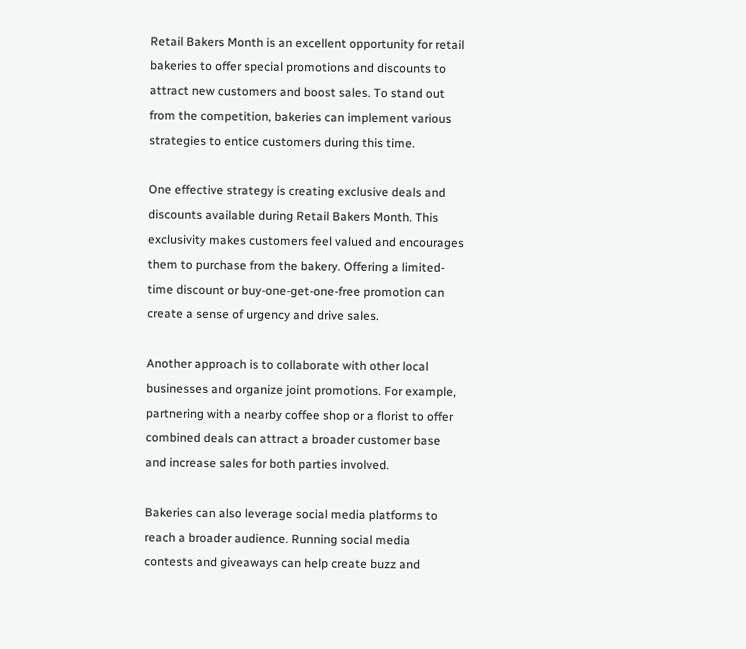Retail Bakers Month is an excellent opportunity for retail bakeries to offer special promotions and discounts to attract new customers and boost sales. To stand out from the competition, bakeries can implement various strategies to entice customers during this time.

One effective strategy is creating exclusive deals and discounts available during Retail Bakers Month. This exclusivity makes customers feel valued and encourages them to purchase from the bakery. Offering a limited-time discount or buy-one-get-one-free promotion can create a sense of urgency and drive sales.

Another approach is to collaborate with other local businesses and organize joint promotions. For example, partnering with a nearby coffee shop or a florist to offer combined deals can attract a broader customer base and increase sales for both parties involved.

Bakeries can also leverage social media platforms to reach a broader audience. Running social media contests and giveaways can help create buzz and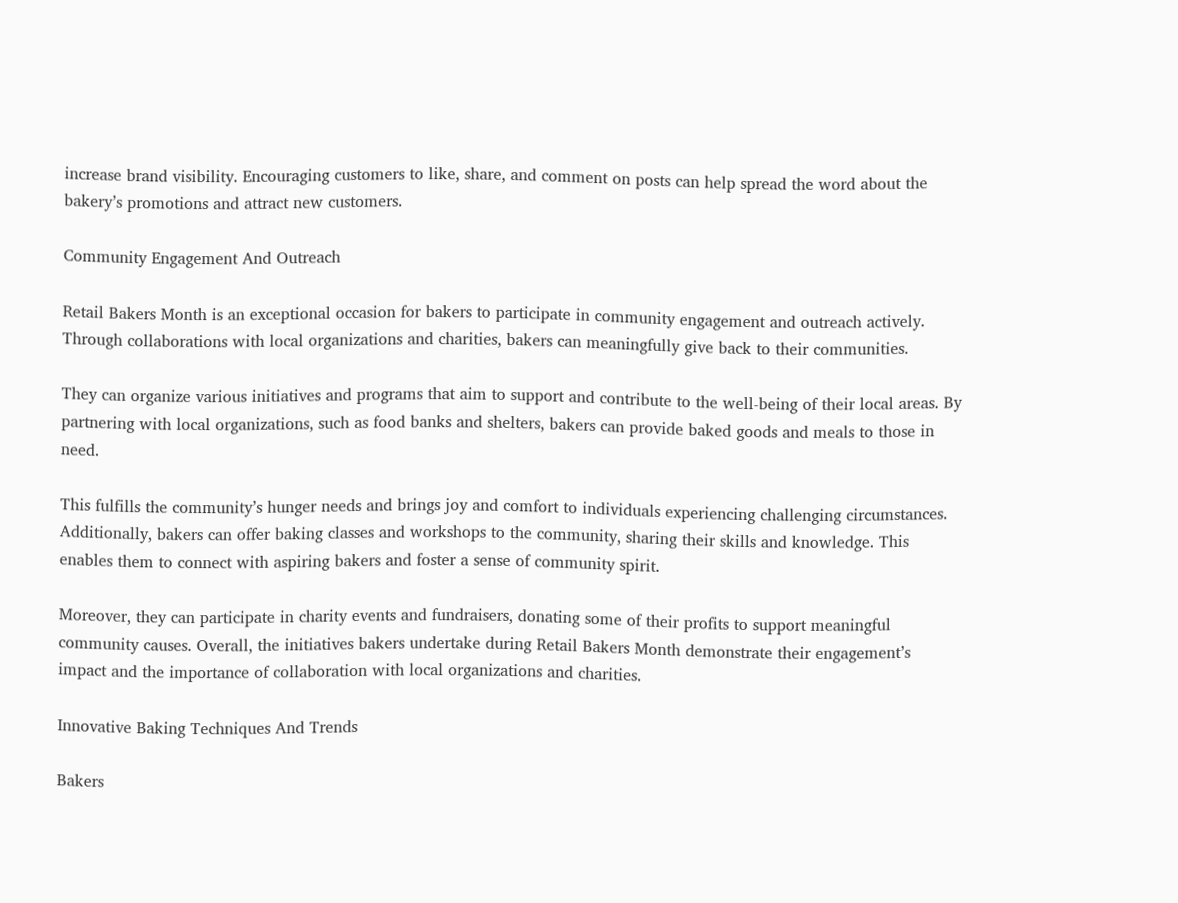increase brand visibility. Encouraging customers to like, share, and comment on posts can help spread the word about the bakery’s promotions and attract new customers.

Community Engagement And Outreach

Retail Bakers Month is an exceptional occasion for bakers to participate in community engagement and outreach actively. Through collaborations with local organizations and charities, bakers can meaningfully give back to their communities.

They can organize various initiatives and programs that aim to support and contribute to the well-being of their local areas. By partnering with local organizations, such as food banks and shelters, bakers can provide baked goods and meals to those in need.

This fulfills the community’s hunger needs and brings joy and comfort to individuals experiencing challenging circumstances. Additionally, bakers can offer baking classes and workshops to the community, sharing their skills and knowledge. This enables them to connect with aspiring bakers and foster a sense of community spirit.

Moreover, they can participate in charity events and fundraisers, donating some of their profits to support meaningful community causes. Overall, the initiatives bakers undertake during Retail Bakers Month demonstrate their engagement’s impact and the importance of collaboration with local organizations and charities.

Innovative Baking Techniques And Trends

Bakers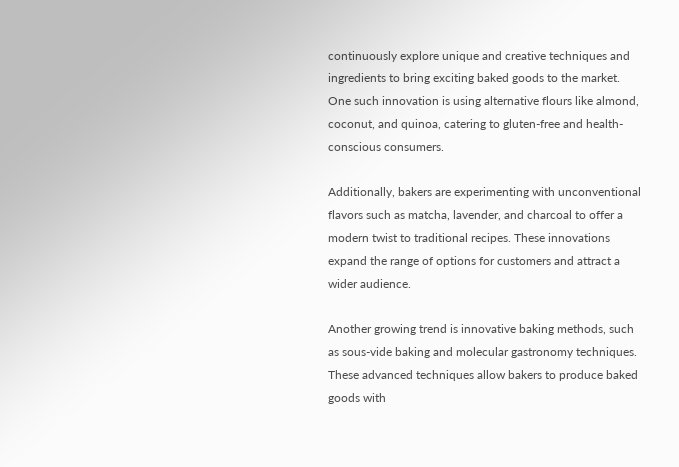continuously explore unique and creative techniques and ingredients to bring exciting baked goods to the market. One such innovation is using alternative flours like almond, coconut, and quinoa, catering to gluten-free and health-conscious consumers.

Additionally, bakers are experimenting with unconventional flavors such as matcha, lavender, and charcoal to offer a modern twist to traditional recipes. These innovations expand the range of options for customers and attract a wider audience.

Another growing trend is innovative baking methods, such as sous-vide baking and molecular gastronomy techniques. These advanced techniques allow bakers to produce baked goods with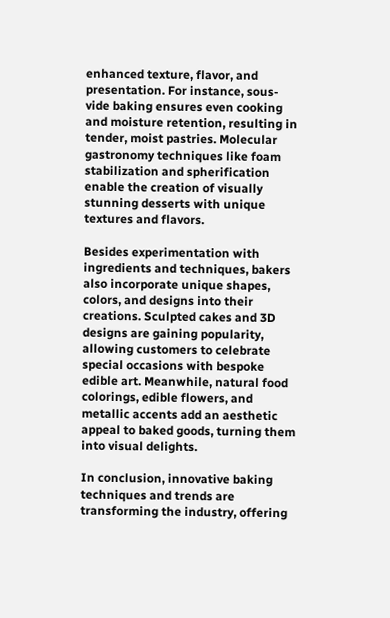enhanced texture, flavor, and presentation. For instance, sous-vide baking ensures even cooking and moisture retention, resulting in tender, moist pastries. Molecular gastronomy techniques like foam stabilization and spherification enable the creation of visually stunning desserts with unique textures and flavors.

Besides experimentation with ingredients and techniques, bakers also incorporate unique shapes, colors, and designs into their creations. Sculpted cakes and 3D designs are gaining popularity, allowing customers to celebrate special occasions with bespoke edible art. Meanwhile, natural food colorings, edible flowers, and metallic accents add an aesthetic appeal to baked goods, turning them into visual delights.

In conclusion, innovative baking techniques and trends are transforming the industry, offering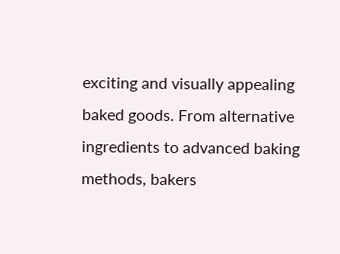exciting and visually appealing baked goods. From alternative ingredients to advanced baking methods, bakers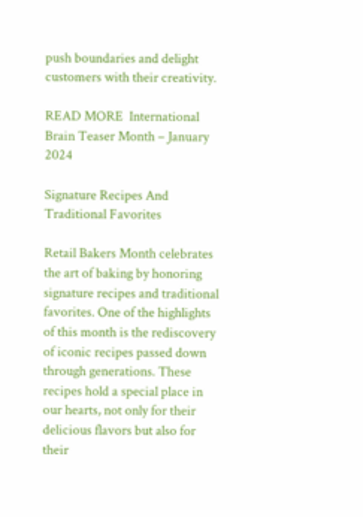push boundaries and delight customers with their creativity.

READ MORE  International Brain Teaser Month – January 2024

Signature Recipes And Traditional Favorites

Retail Bakers Month celebrates the art of baking by honoring signature recipes and traditional favorites. One of the highlights of this month is the rediscovery of iconic recipes passed down through generations. These recipes hold a special place in our hearts, not only for their delicious flavors but also for their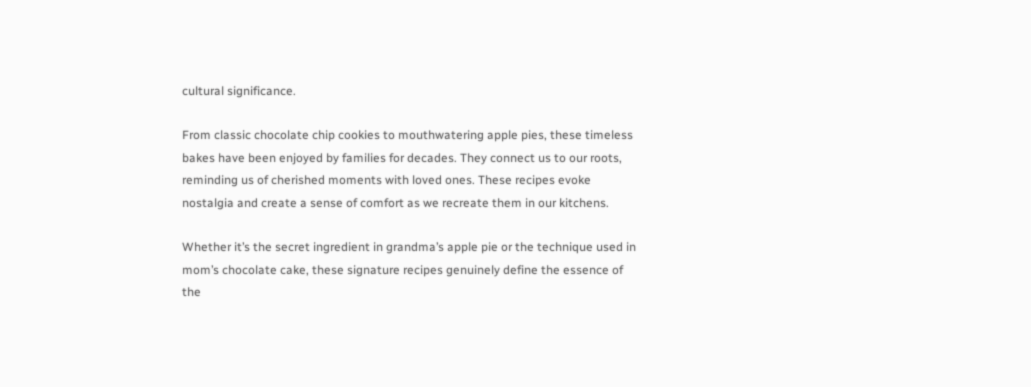cultural significance.

From classic chocolate chip cookies to mouthwatering apple pies, these timeless bakes have been enjoyed by families for decades. They connect us to our roots, reminding us of cherished moments with loved ones. These recipes evoke nostalgia and create a sense of comfort as we recreate them in our kitchens.

Whether it’s the secret ingredient in grandma’s apple pie or the technique used in mom’s chocolate cake, these signature recipes genuinely define the essence of the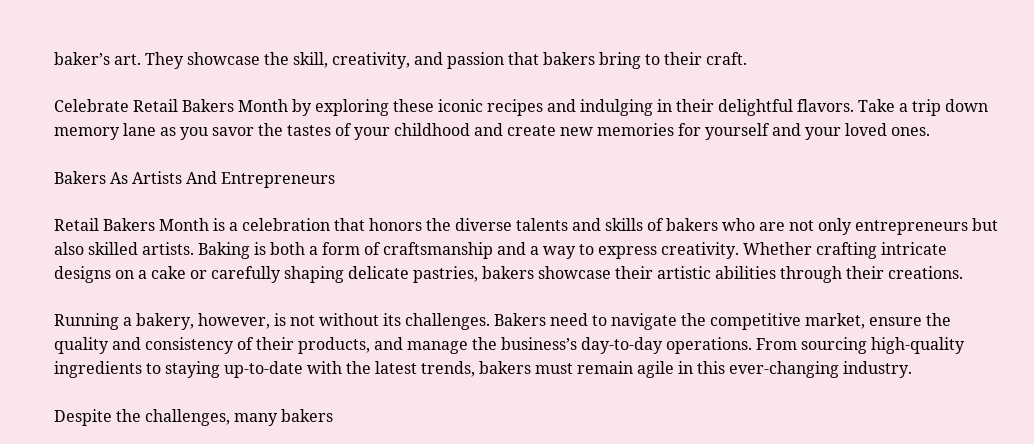baker’s art. They showcase the skill, creativity, and passion that bakers bring to their craft.

Celebrate Retail Bakers Month by exploring these iconic recipes and indulging in their delightful flavors. Take a trip down memory lane as you savor the tastes of your childhood and create new memories for yourself and your loved ones.

Bakers As Artists And Entrepreneurs

Retail Bakers Month is a celebration that honors the diverse talents and skills of bakers who are not only entrepreneurs but also skilled artists. Baking is both a form of craftsmanship and a way to express creativity. Whether crafting intricate designs on a cake or carefully shaping delicate pastries, bakers showcase their artistic abilities through their creations.

Running a bakery, however, is not without its challenges. Bakers need to navigate the competitive market, ensure the quality and consistency of their products, and manage the business’s day-to-day operations. From sourcing high-quality ingredients to staying up-to-date with the latest trends, bakers must remain agile in this ever-changing industry.

Despite the challenges, many bakers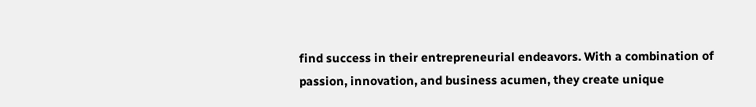find success in their entrepreneurial endeavors. With a combination of passion, innovation, and business acumen, they create unique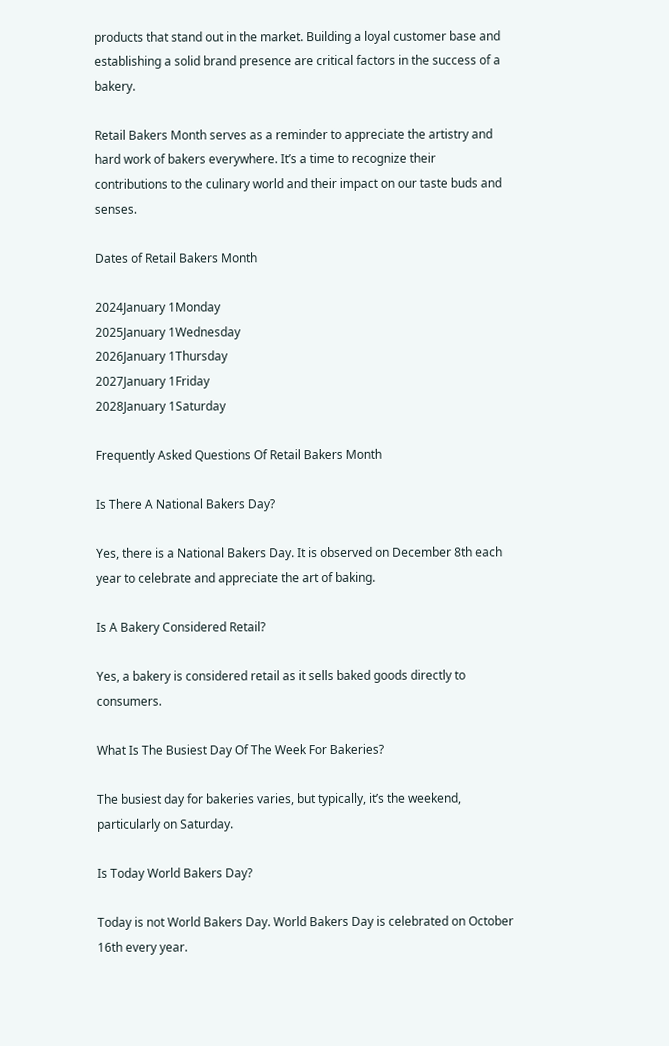products that stand out in the market. Building a loyal customer base and establishing a solid brand presence are critical factors in the success of a bakery.

Retail Bakers Month serves as a reminder to appreciate the artistry and hard work of bakers everywhere. It’s a time to recognize their contributions to the culinary world and their impact on our taste buds and senses.

Dates of Retail Bakers Month

2024January 1Monday
2025January 1Wednesday
2026January 1Thursday
2027January 1Friday
2028January 1Saturday

Frequently Asked Questions Of Retail Bakers Month

Is There A National Bakers Day?

Yes, there is a National Bakers Day. It is observed on December 8th each year to celebrate and appreciate the art of baking.

Is A Bakery Considered Retail?

Yes, a bakery is considered retail as it sells baked goods directly to consumers.

What Is The Busiest Day Of The Week For Bakeries?

The busiest day for bakeries varies, but typically, it’s the weekend, particularly on Saturday.

Is Today World Bakers Day?

Today is not World Bakers Day. World Bakers Day is celebrated on October 16th every year.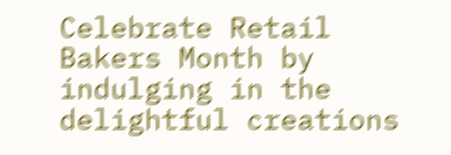Celebrate Retail Bakers Month by indulging in the delightful creations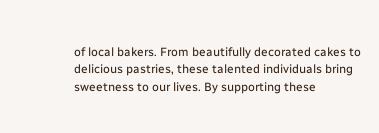of local bakers. From beautifully decorated cakes to delicious pastries, these talented individuals bring sweetness to our lives. By supporting these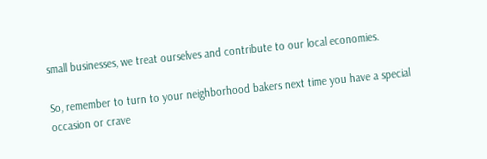small businesses, we treat ourselves and contribute to our local economies.

So, remember to turn to your neighborhood bakers next time you have a special occasion or crave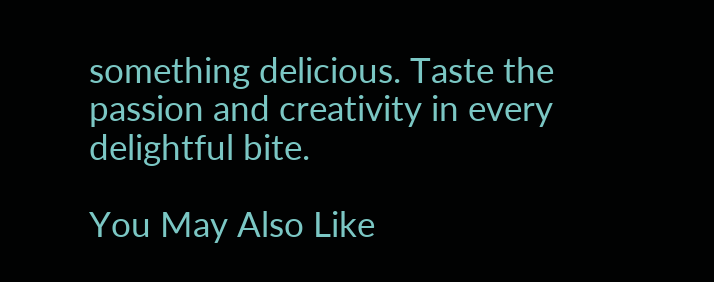something delicious. Taste the passion and creativity in every delightful bite.

You May Also Like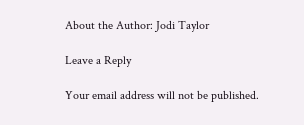About the Author: Jodi Taylor

Leave a Reply

Your email address will not be published.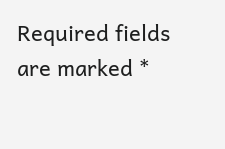Required fields are marked *